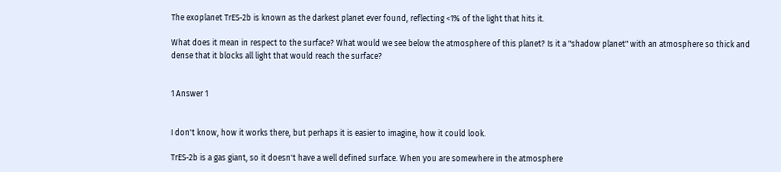The exoplanet TrES-2b is known as the darkest planet ever found, reflecting <1% of the light that hits it.

What does it mean in respect to the surface? What would we see below the atmosphere of this planet? Is it a "shadow planet" with an atmosphere so thick and dense that it blocks all light that would reach the surface?


1 Answer 1


I don't know, how it works there, but perhaps it is easier to imagine, how it could look.

TrES-2b is a gas giant, so it doesn't have a well defined surface. When you are somewhere in the atmosphere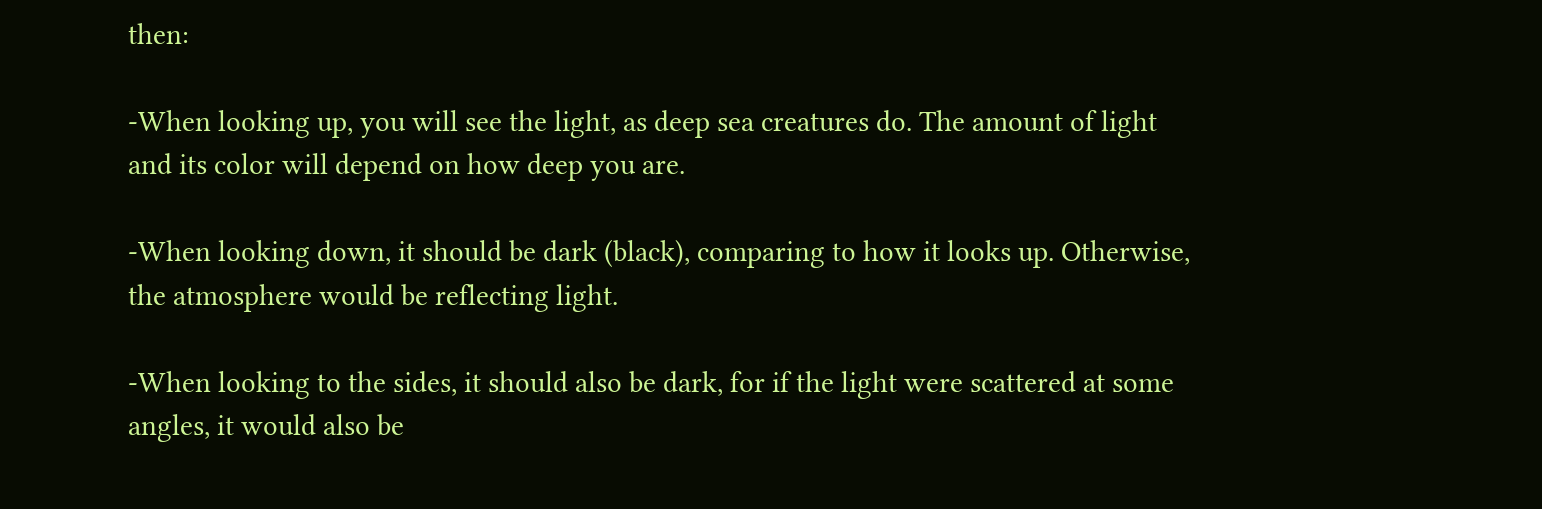then:

-When looking up, you will see the light, as deep sea creatures do. The amount of light and its color will depend on how deep you are.

-When looking down, it should be dark (black), comparing to how it looks up. Otherwise, the atmosphere would be reflecting light.

-When looking to the sides, it should also be dark, for if the light were scattered at some angles, it would also be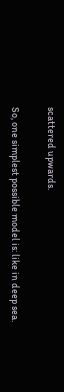scattered upwards.

So, one simplest possible model is: like in deep sea.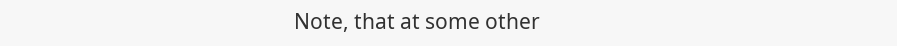Note, that at some other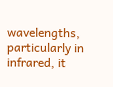wavelengths, particularly in infrared, it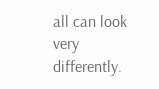all can look very differently.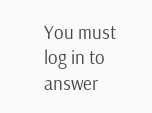You must log in to answer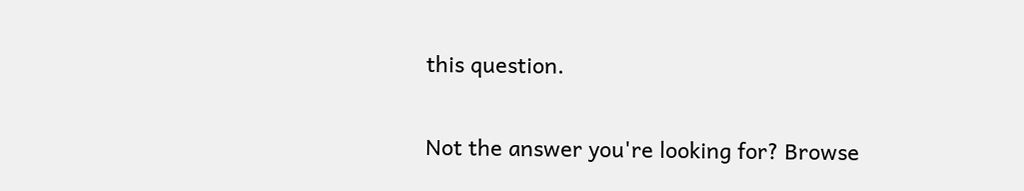this question.

Not the answer you're looking for? Browse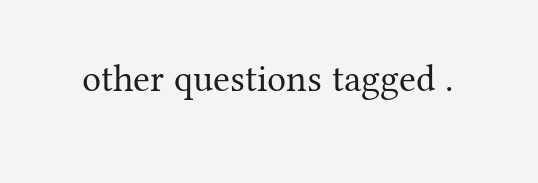other questions tagged .